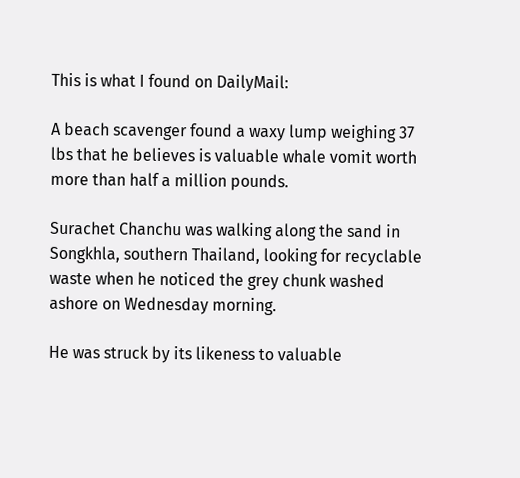This is what I found on DailyMail:

A beach scavenger found a waxy lump weighing 37 lbs that he believes is valuable whale vomit worth more than half a million pounds.

Surachet Chanchu was walking along the sand in Songkhla, southern Thailand, looking for recyclable waste when he noticed the grey chunk washed ashore on Wednesday morning.

He was struck by its likeness to valuable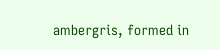ambergris, formed in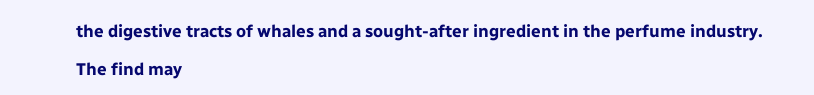the digestive tracts of whales and a sought-after ingredient in the perfume industry.

The find may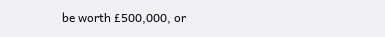be worth £500,000, or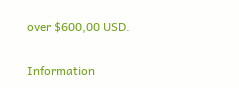over $600,00 USD.

Information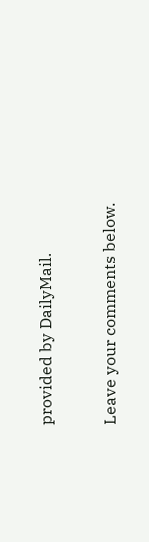provided by DailyMail.

Leave your comments below.